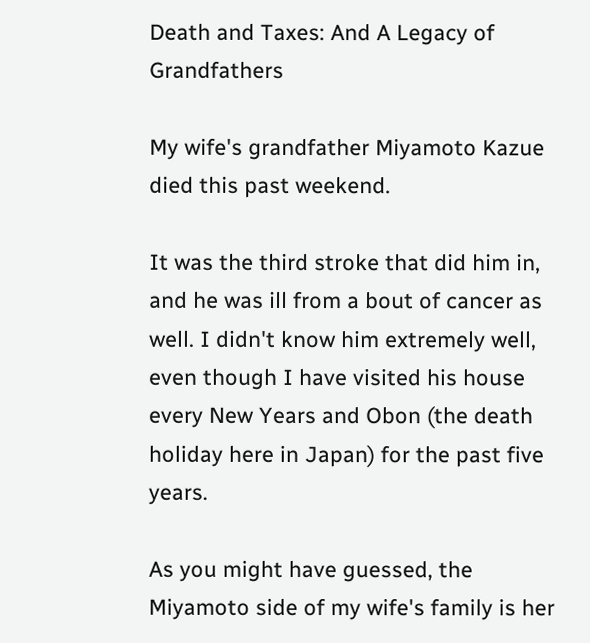Death and Taxes: And A Legacy of Grandfathers

My wife's grandfather Miyamoto Kazue died this past weekend.

It was the third stroke that did him in, and he was ill from a bout of cancer as well. I didn't know him extremely well, even though I have visited his house every New Years and Obon (the death holiday here in Japan) for the past five years.

As you might have guessed, the Miyamoto side of my wife's family is her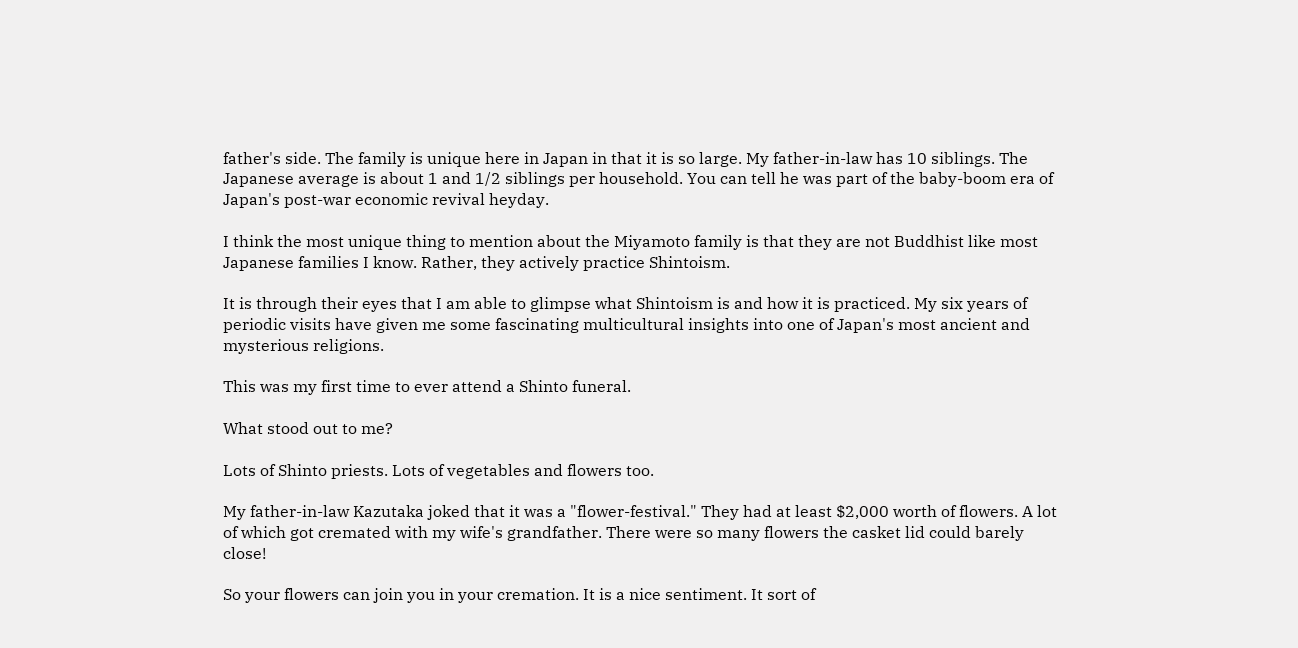father's side. The family is unique here in Japan in that it is so large. My father-in-law has 10 siblings. The Japanese average is about 1 and 1/2 siblings per household. You can tell he was part of the baby-boom era of Japan's post-war economic revival heyday.

I think the most unique thing to mention about the Miyamoto family is that they are not Buddhist like most Japanese families I know. Rather, they actively practice Shintoism.

It is through their eyes that I am able to glimpse what Shintoism is and how it is practiced. My six years of periodic visits have given me some fascinating multicultural insights into one of Japan's most ancient and mysterious religions.

This was my first time to ever attend a Shinto funeral.

What stood out to me?

Lots of Shinto priests. Lots of vegetables and flowers too.

My father-in-law Kazutaka joked that it was a "flower-festival." They had at least $2,000 worth of flowers. A lot of which got cremated with my wife's grandfather. There were so many flowers the casket lid could barely close!

So your flowers can join you in your cremation. It is a nice sentiment. It sort of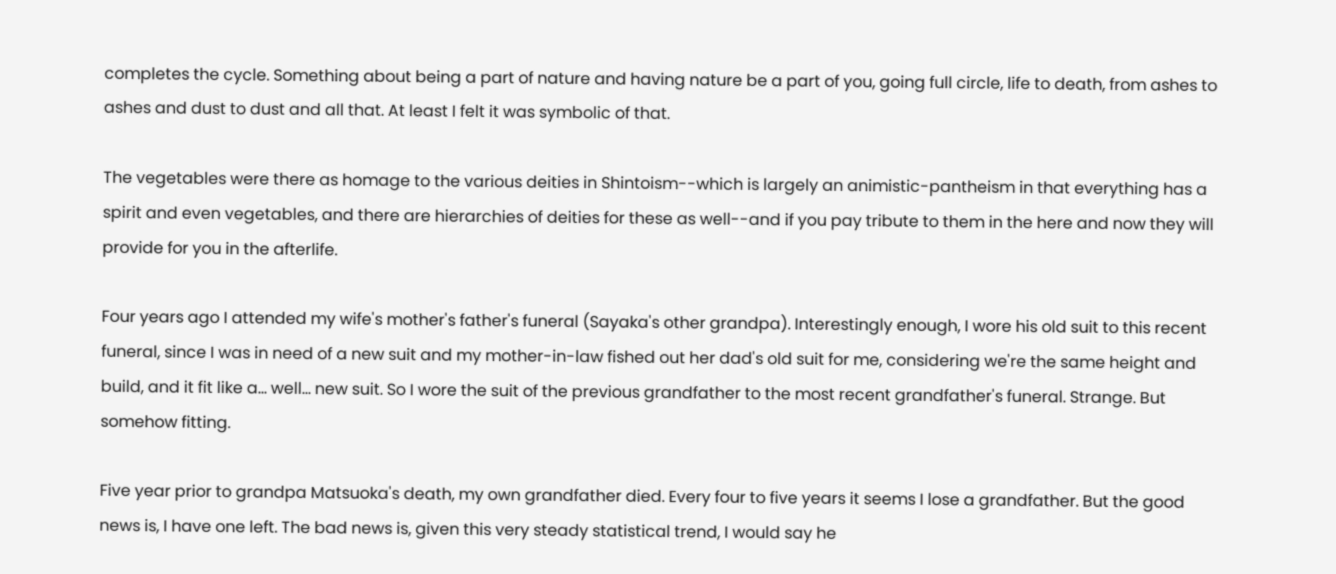completes the cycle. Something about being a part of nature and having nature be a part of you, going full circle, life to death, from ashes to ashes and dust to dust and all that. At least I felt it was symbolic of that.

The vegetables were there as homage to the various deities in Shintoism--which is largely an animistic-pantheism in that everything has a spirit and even vegetables, and there are hierarchies of deities for these as well--and if you pay tribute to them in the here and now they will provide for you in the afterlife.

Four years ago I attended my wife's mother's father's funeral (Sayaka's other grandpa). Interestingly enough, I wore his old suit to this recent funeral, since I was in need of a new suit and my mother-in-law fished out her dad's old suit for me, considering we're the same height and build, and it fit like a... well... new suit. So I wore the suit of the previous grandfather to the most recent grandfather's funeral. Strange. But somehow fitting.

Five year prior to grandpa Matsuoka's death, my own grandfather died. Every four to five years it seems I lose a grandfather. But the good news is, I have one left. The bad news is, given this very steady statistical trend, I would say he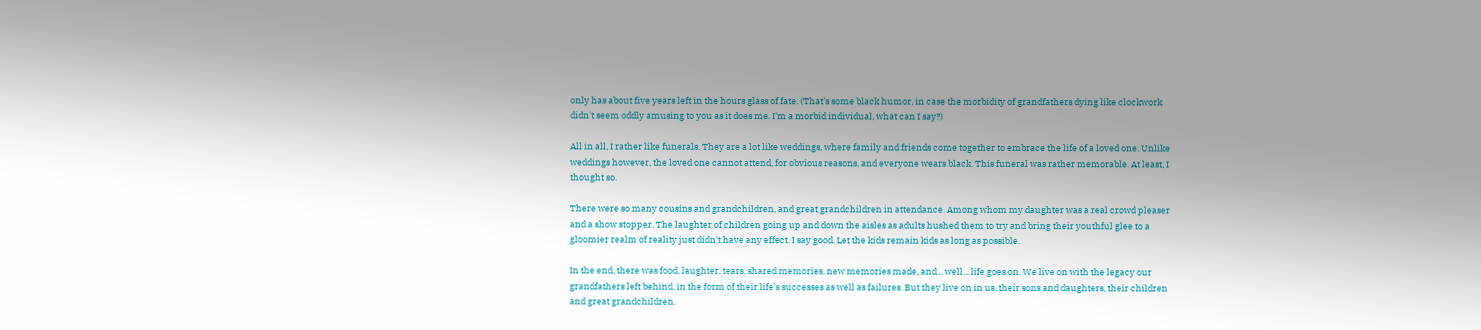only has about five years left in the hours glass of fate. (That's some black humor, in case the morbidity of grandfathers dying like clockwork didn't seem oddly amusing to you as it does me. I'm a morbid individual, what can I say?)

All in all, I rather like funerals. They are a lot like weddings, where family and friends come together to embrace the life of a loved one. Unlike weddings however, the loved one cannot attend, for obvious reasons, and everyone wears black. This funeral was rather memorable. At least, I thought so.

There were so many cousins and grandchildren, and great grandchildren in attendance. Among whom my daughter was a real crowd pleaser and a show stopper. The laughter of children going up and down the aisles as adults hushed them to try and bring their youthful glee to a gloomier realm of reality just didn't have any effect. I say good. Let the kids remain kids as long as possible.

In the end, there was food, laughter, tears, shared memories, new memories made, and... well... life goes on. We live on with the legacy our grandfathers left behind, in the form of their life's successes as well as failures. But they live on in us, their sons and daughters, their children and great grandchildren.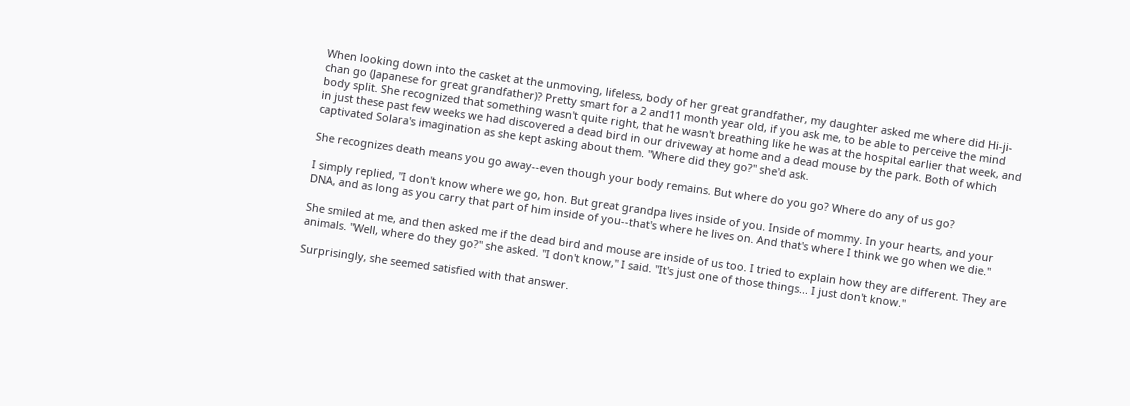When looking down into the casket at the unmoving, lifeless, body of her great grandfather, my daughter asked me where did Hi-ji-chan go (Japanese for great grandfather)? Pretty smart for a 2 and11 month year old, if you ask me, to be able to perceive the mind body split. She recognized that something wasn't quite right, that he wasn't breathing like he was at the hospital earlier that week, and in just these past few weeks we had discovered a dead bird in our driveway at home and a dead mouse by the park. Both of which captivated Solara's imagination as she kept asking about them. "Where did they go?" she'd ask.

She recognizes death means you go away--even though your body remains. But where do you go? Where do any of us go?

I simply replied, "I don't know where we go, hon. But great grandpa lives inside of you. Inside of mommy. In your hearts, and your DNA, and as long as you carry that part of him inside of you--that's where he lives on. And that's where I think we go when we die."

She smiled at me, and then asked me if the dead bird and mouse are inside of us too. I tried to explain how they are different. They are animals. "Well, where do they go?" she asked. "I don't know," I said. "It's just one of those things... I just don't know."

Surprisingly, she seemed satisfied with that answer.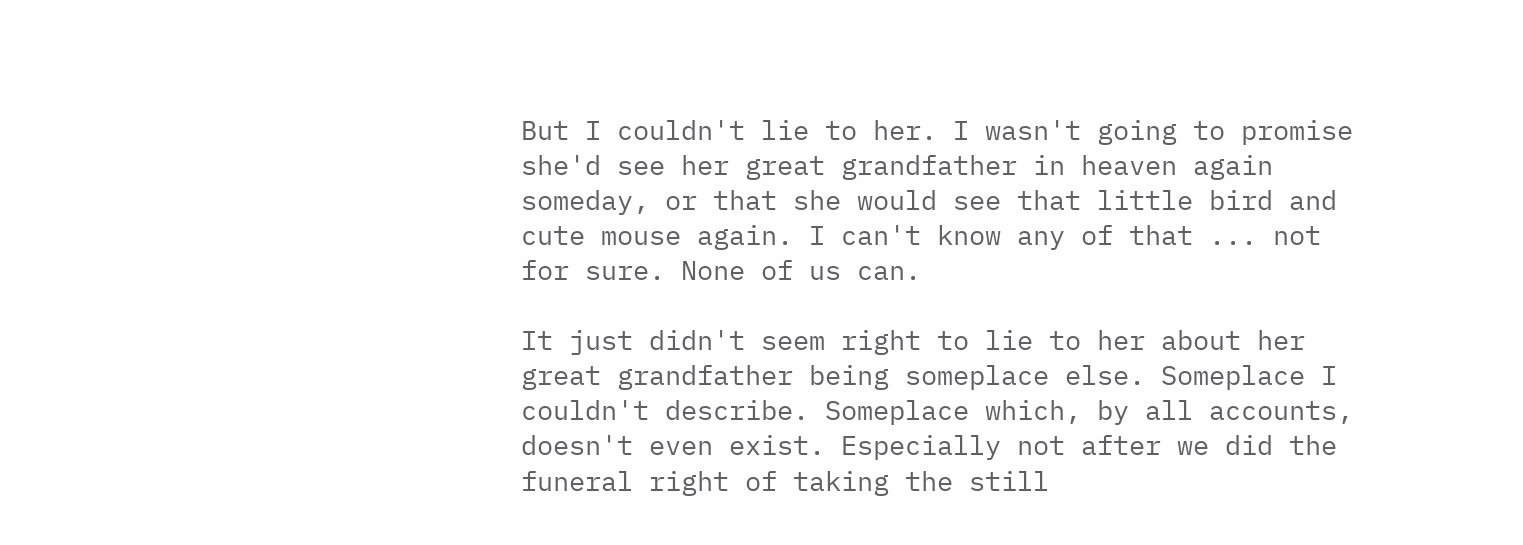But I couldn't lie to her. I wasn't going to promise she'd see her great grandfather in heaven again someday, or that she would see that little bird and cute mouse again. I can't know any of that ... not for sure. None of us can.

It just didn't seem right to lie to her about her great grandfather being someplace else. Someplace I couldn't describe. Someplace which, by all accounts, doesn't even exist. Especially not after we did the funeral right of taking the still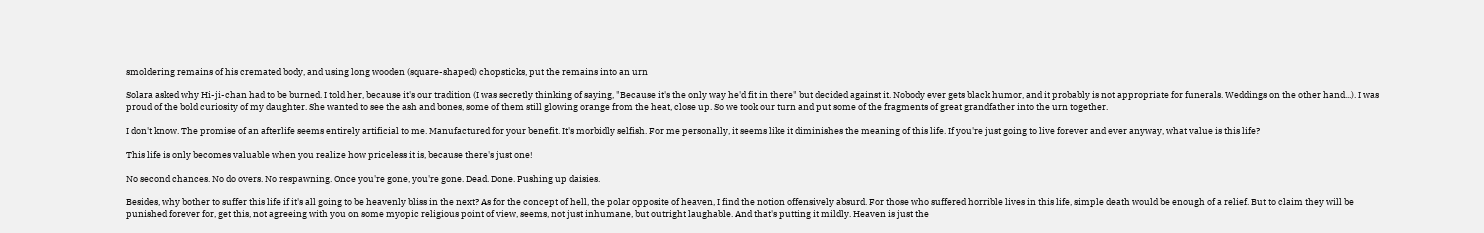smoldering remains of his cremated body, and using long wooden (square-shaped) chopsticks, put the remains into an urn

Solara asked why Hi-ji-chan had to be burned. I told her, because it's our tradition (I was secretly thinking of saying, "Because it's the only way he'd fit in there" but decided against it. Nobody ever gets black humor, and it probably is not appropriate for funerals. Weddings on the other hand...). I was proud of the bold curiosity of my daughter. She wanted to see the ash and bones, some of them still glowing orange from the heat, close up. So we took our turn and put some of the fragments of great grandfather into the urn together.

I don't know. The promise of an afterlife seems entirely artificial to me. Manufactured for your benefit. It's morbidly selfish. For me personally, it seems like it diminishes the meaning of this life. If you're just going to live forever and ever anyway, what value is this life?

This life is only becomes valuable when you realize how priceless it is, because there's just one!

No second chances. No do overs. No respawning. Once you're gone, you're gone. Dead. Done. Pushing up daisies.

Besides, why bother to suffer this life if it's all going to be heavenly bliss in the next? As for the concept of hell, the polar opposite of heaven, I find the notion offensively absurd. For those who suffered horrible lives in this life, simple death would be enough of a relief. But to claim they will be punished forever for, get this, not agreeing with you on some myopic religious point of view, seems, not just inhumane, but outright laughable. And that's putting it mildly. Heaven is just the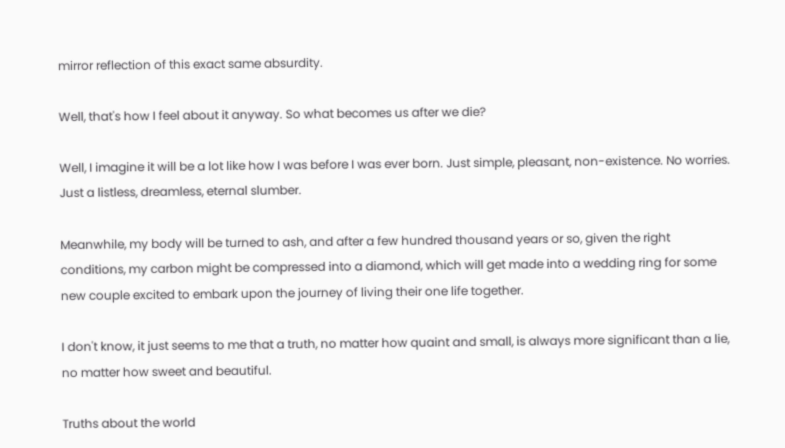mirror reflection of this exact same absurdity.

Well, that's how I feel about it anyway. So what becomes us after we die?

Well, I imagine it will be a lot like how I was before I was ever born. Just simple, pleasant, non-existence. No worries. Just a listless, dreamless, eternal slumber.

Meanwhile, my body will be turned to ash, and after a few hundred thousand years or so, given the right conditions, my carbon might be compressed into a diamond, which will get made into a wedding ring for some new couple excited to embark upon the journey of living their one life together.

I don't know, it just seems to me that a truth, no matter how quaint and small, is always more significant than a lie, no matter how sweet and beautiful.

Truths about the world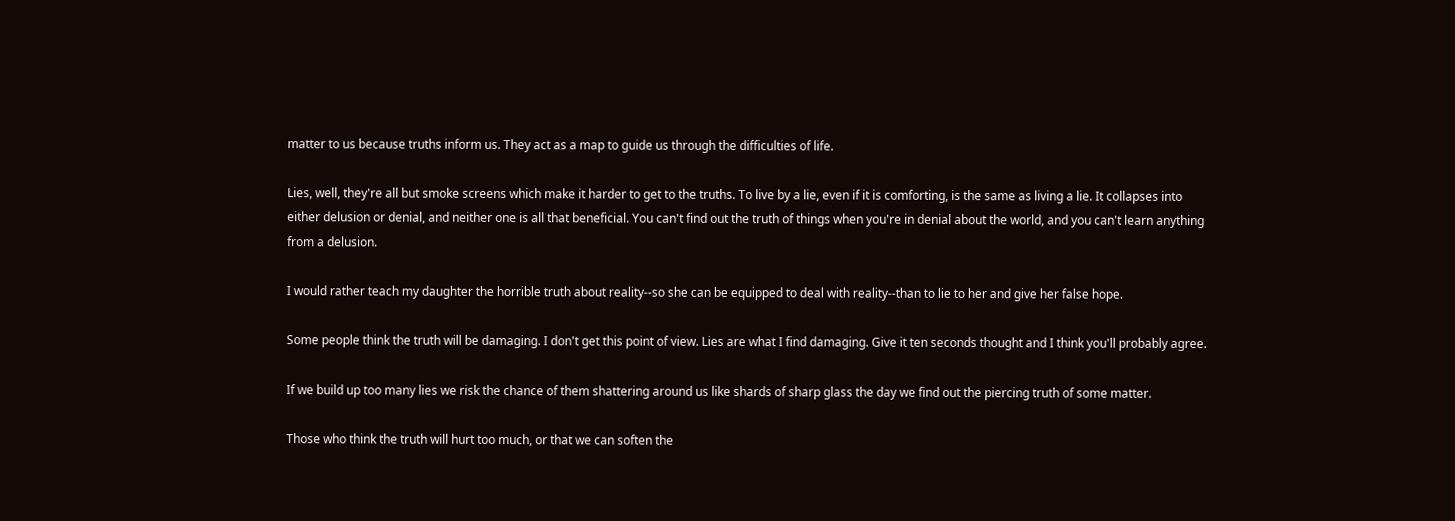matter to us because truths inform us. They act as a map to guide us through the difficulties of life.

Lies, well, they're all but smoke screens which make it harder to get to the truths. To live by a lie, even if it is comforting, is the same as living a lie. It collapses into either delusion or denial, and neither one is all that beneficial. You can't find out the truth of things when you're in denial about the world, and you can't learn anything from a delusion.

I would rather teach my daughter the horrible truth about reality--so she can be equipped to deal with reality--than to lie to her and give her false hope.

Some people think the truth will be damaging. I don't get this point of view. Lies are what I find damaging. Give it ten seconds thought and I think you'll probably agree.

If we build up too many lies we risk the chance of them shattering around us like shards of sharp glass the day we find out the piercing truth of some matter.

Those who think the truth will hurt too much, or that we can soften the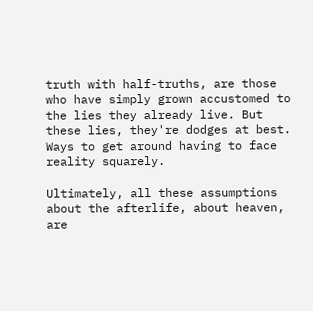truth with half-truths, are those who have simply grown accustomed to the lies they already live. But these lies, they're dodges at best. Ways to get around having to face reality squarely.

Ultimately, all these assumptions about the afterlife, about heaven, are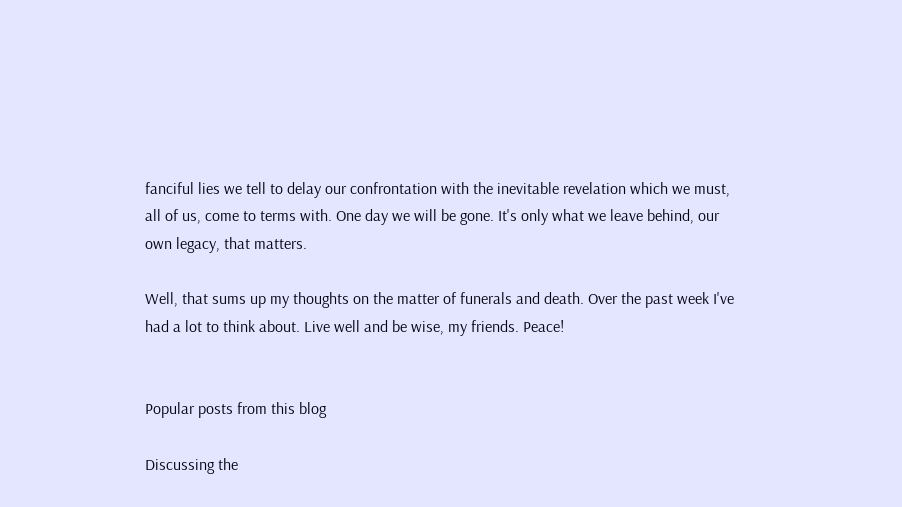fanciful lies we tell to delay our confrontation with the inevitable revelation which we must, all of us, come to terms with. One day we will be gone. It's only what we leave behind, our own legacy, that matters.

Well, that sums up my thoughts on the matter of funerals and death. Over the past week I've had a lot to think about. Live well and be wise, my friends. Peace!


Popular posts from this blog

Discussing the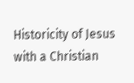Historicity of Jesus with a Christian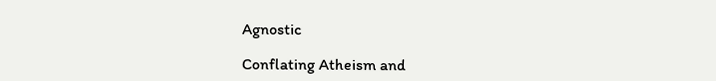Agnostic

Conflating Atheism and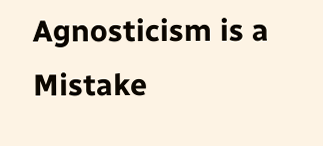Agnosticism is a Mistake